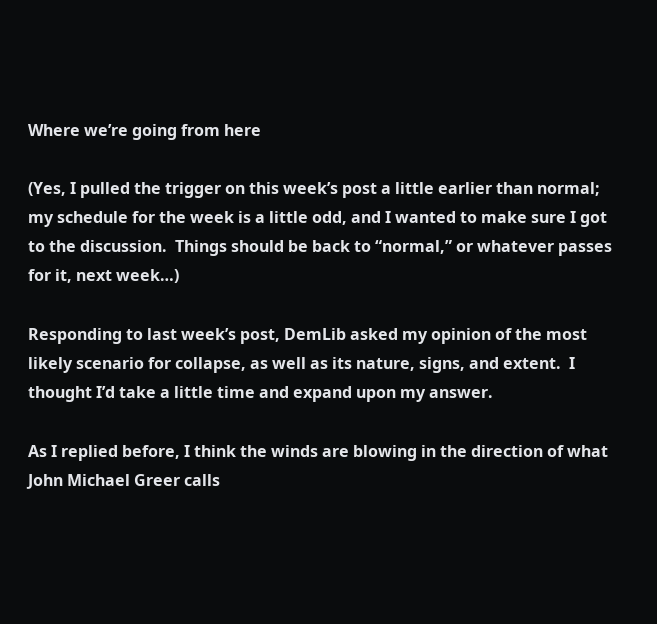Where we’re going from here

(Yes, I pulled the trigger on this week’s post a little earlier than normal; my schedule for the week is a little odd, and I wanted to make sure I got to the discussion.  Things should be back to “normal,” or whatever passes for it, next week…)

Responding to last week’s post, DemLib asked my opinion of the most likely scenario for collapse, as well as its nature, signs, and extent.  I thought I’d take a little time and expand upon my answer.

As I replied before, I think the winds are blowing in the direction of what John Michael Greer calls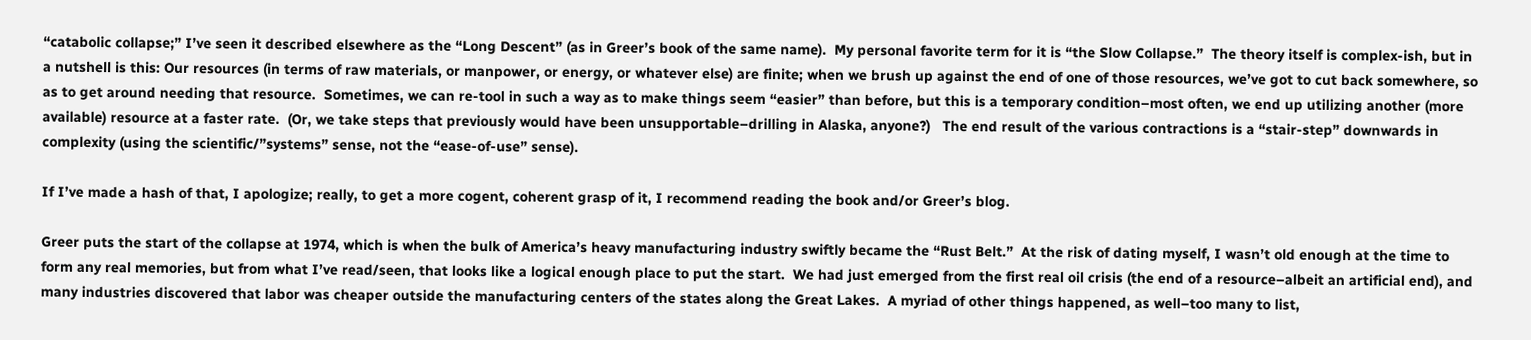“catabolic collapse;” I’ve seen it described elsewhere as the “Long Descent” (as in Greer’s book of the same name).  My personal favorite term for it is “the Slow Collapse.”  The theory itself is complex-ish, but in a nutshell is this: Our resources (in terms of raw materials, or manpower, or energy, or whatever else) are finite; when we brush up against the end of one of those resources, we’ve got to cut back somewhere, so as to get around needing that resource.  Sometimes, we can re-tool in such a way as to make things seem “easier” than before, but this is a temporary condition–most often, we end up utilizing another (more available) resource at a faster rate.  (Or, we take steps that previously would have been unsupportable–drilling in Alaska, anyone?)   The end result of the various contractions is a “stair-step” downwards in complexity (using the scientific/”systems” sense, not the “ease-of-use” sense).

If I’ve made a hash of that, I apologize; really, to get a more cogent, coherent grasp of it, I recommend reading the book and/or Greer’s blog.

Greer puts the start of the collapse at 1974, which is when the bulk of America’s heavy manufacturing industry swiftly became the “Rust Belt.”  At the risk of dating myself, I wasn’t old enough at the time to form any real memories, but from what I’ve read/seen, that looks like a logical enough place to put the start.  We had just emerged from the first real oil crisis (the end of a resource–albeit an artificial end), and many industries discovered that labor was cheaper outside the manufacturing centers of the states along the Great Lakes.  A myriad of other things happened, as well–too many to list,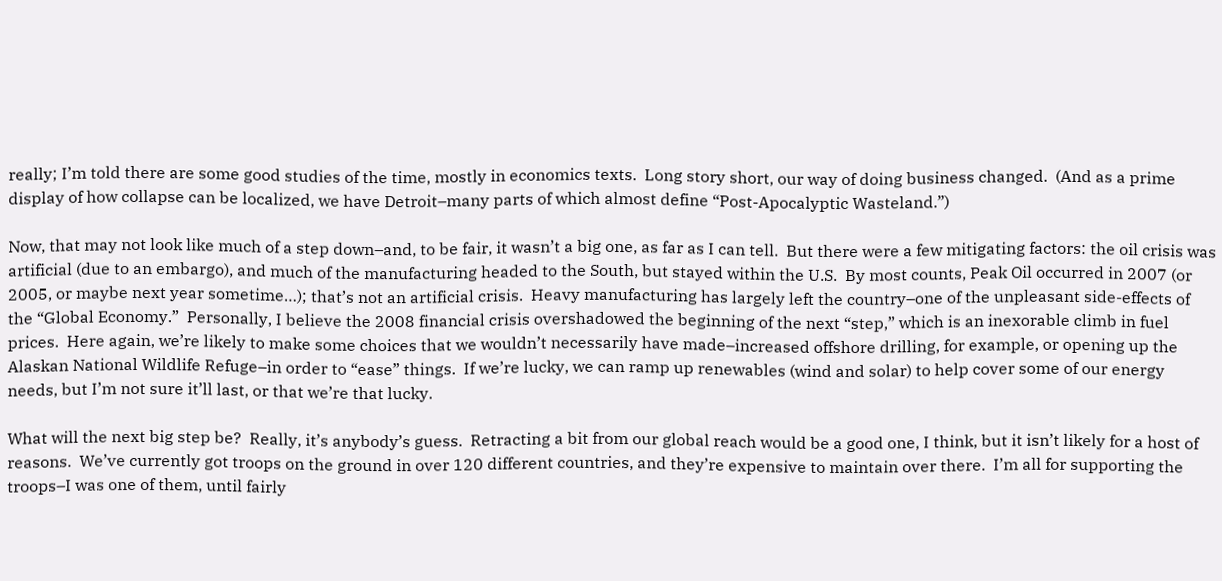really; I’m told there are some good studies of the time, mostly in economics texts.  Long story short, our way of doing business changed.  (And as a prime display of how collapse can be localized, we have Detroit–many parts of which almost define “Post-Apocalyptic Wasteland.”)

Now, that may not look like much of a step down–and, to be fair, it wasn’t a big one, as far as I can tell.  But there were a few mitigating factors: the oil crisis was artificial (due to an embargo), and much of the manufacturing headed to the South, but stayed within the U.S.  By most counts, Peak Oil occurred in 2007 (or 2005, or maybe next year sometime…); that’s not an artificial crisis.  Heavy manufacturing has largely left the country–one of the unpleasant side-effects of the “Global Economy.”  Personally, I believe the 2008 financial crisis overshadowed the beginning of the next “step,” which is an inexorable climb in fuel prices.  Here again, we’re likely to make some choices that we wouldn’t necessarily have made–increased offshore drilling, for example, or opening up the Alaskan National Wildlife Refuge–in order to “ease” things.  If we’re lucky, we can ramp up renewables (wind and solar) to help cover some of our energy needs, but I’m not sure it’ll last, or that we’re that lucky.

What will the next big step be?  Really, it’s anybody’s guess.  Retracting a bit from our global reach would be a good one, I think, but it isn’t likely for a host of reasons.  We’ve currently got troops on the ground in over 120 different countries, and they’re expensive to maintain over there.  I’m all for supporting the troops–I was one of them, until fairly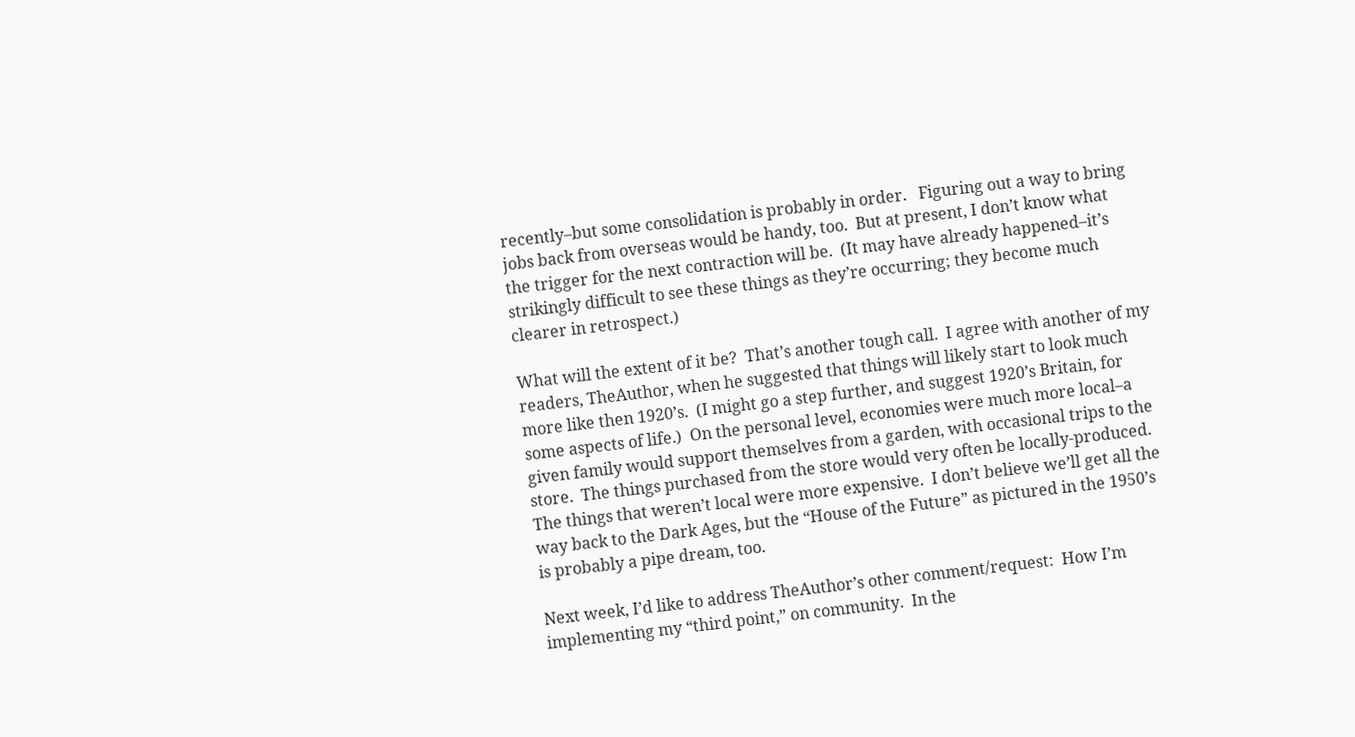recently–but some consolidation is probably in order.   Figuring out a way to bring jobs back from overseas would be handy, too.  But at present, I don’t know what the trigger for the next contraction will be.  (It may have already happened–it’s strikingly difficult to see these things as they’re occurring; they become much clearer in retrospect.)

What will the extent of it be?  That’s another tough call.  I agree with another of my readers, TheAuthor, when he suggested that things will likely start to look much more like then 1920’s.  (I might go a step further, and suggest 1920’s Britain, for some aspects of life.)  On the personal level, economies were much more local–a given family would support themselves from a garden, with occasional trips to the store.  The things purchased from the store would very often be locally-produced.  The things that weren’t local were more expensive.  I don’t believe we’ll get all the way back to the Dark Ages, but the “House of the Future” as pictured in the 1950’s is probably a pipe dream, too.

Next week, I’d like to address TheAuthor’s other comment/request:  How I’m implementing my “third point,” on community.  In the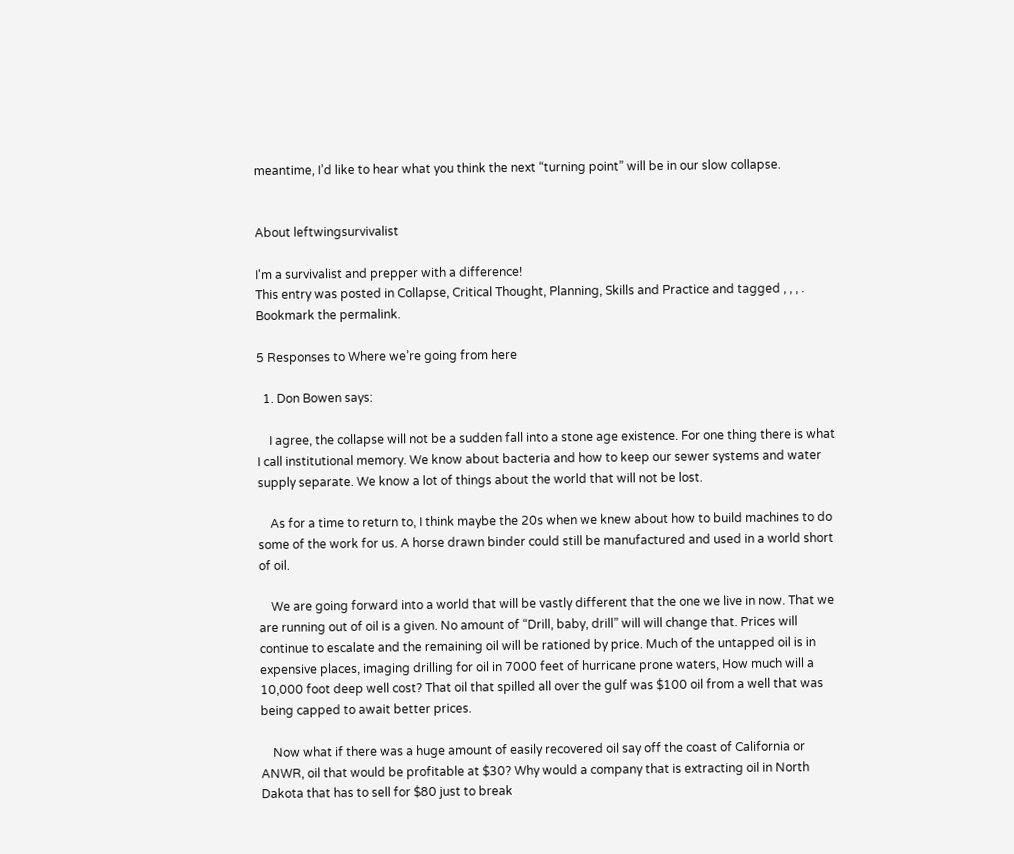meantime, I’d like to hear what you think the next “turning point” will be in our slow collapse.


About leftwingsurvivalist

I'm a survivalist and prepper with a difference!
This entry was posted in Collapse, Critical Thought, Planning, Skills and Practice and tagged , , , . Bookmark the permalink.

5 Responses to Where we’re going from here

  1. Don Bowen says:

    I agree, the collapse will not be a sudden fall into a stone age existence. For one thing there is what I call institutional memory. We know about bacteria and how to keep our sewer systems and water supply separate. We know a lot of things about the world that will not be lost.

    As for a time to return to, I think maybe the 20s when we knew about how to build machines to do some of the work for us. A horse drawn binder could still be manufactured and used in a world short of oil.

    We are going forward into a world that will be vastly different that the one we live in now. That we are running out of oil is a given. No amount of “Drill, baby, drill” will will change that. Prices will continue to escalate and the remaining oil will be rationed by price. Much of the untapped oil is in expensive places, imaging drilling for oil in 7000 feet of hurricane prone waters, How much will a 10,000 foot deep well cost? That oil that spilled all over the gulf was $100 oil from a well that was being capped to await better prices.

    Now what if there was a huge amount of easily recovered oil say off the coast of California or ANWR, oil that would be profitable at $30? Why would a company that is extracting oil in North Dakota that has to sell for $80 just to break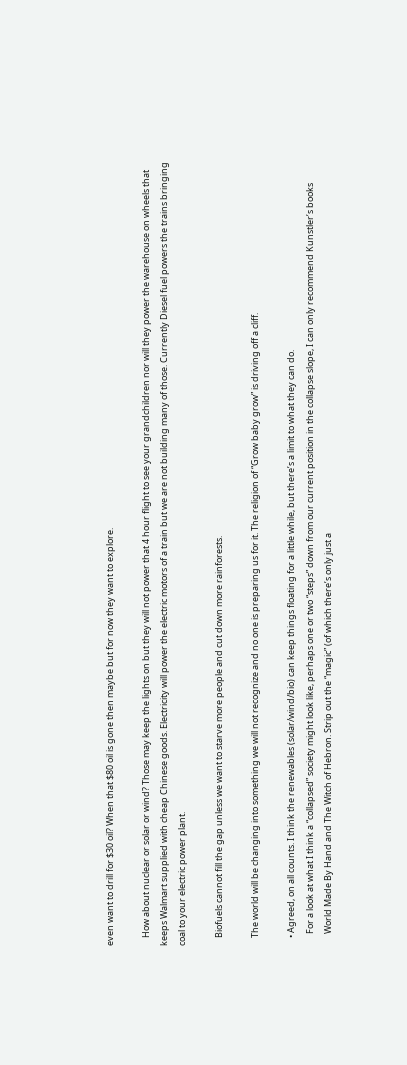even want to drill for $30 oil? When that $80 oil is gone then maybe but for now they want to explore.

    How about nuclear or solar or wind? Those may keep the lights on but they will not power that 4 hour flight to see your grandchildren nor will they power the warehouse on wheels that keeps Walmart supplied with cheap Chinese goods. Electricity will power the electric motors of a train but we are not building many of those. Currently Diesel fuel powers the trains bringing coal to your electric power plant.

    Biofuels cannot fill the gap unless we want to starve more people and cut down more rainforests.

    The world will be changing into something we will not recognize and no one is preparing us for it. The religion of “Grow baby grow” is driving off a cliff.

    • Agreed, on all counts. I think the renewables (solar/wind/bio) can keep things floating for a little while, but there’s a limit to what they can do.
      For a look at what I think a “collapsed” society might look like, perhaps one or two “steps” down from our current position in the collapse slope, I can only recommend Kunstler’s books
      World Made By Hand and The Witch of Hebron. Strip out the “magic” (of which there’s only just a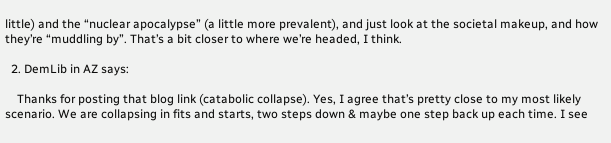little) and the “nuclear apocalypse” (a little more prevalent), and just look at the societal makeup, and how they’re “muddling by”. That’s a bit closer to where we’re headed, I think.

  2. DemLib in AZ says:

    Thanks for posting that blog link (catabolic collapse). Yes, I agree that’s pretty close to my most likely scenario. We are collapsing in fits and starts, two steps down & maybe one step back up each time. I see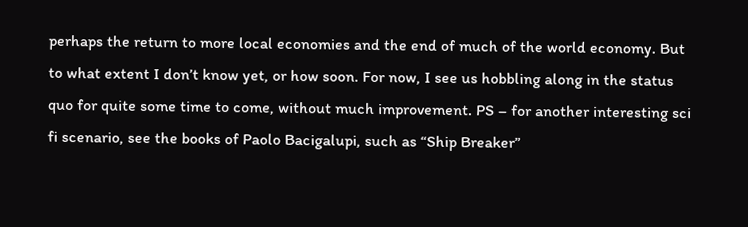perhaps the return to more local economies and the end of much of the world economy. But to what extent I don’t know yet, or how soon. For now, I see us hobbling along in the status quo for quite some time to come, without much improvement. PS – for another interesting sci fi scenario, see the books of Paolo Bacigalupi, such as “Ship Breaker”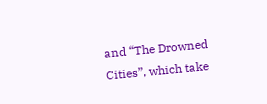and “The Drowned Cities”, which take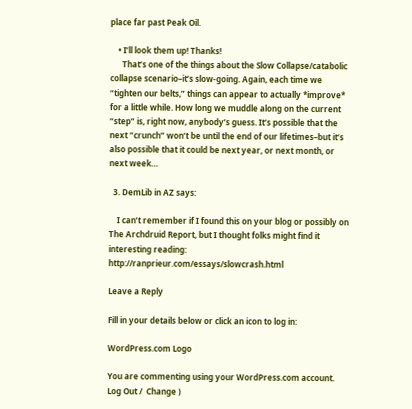place far past Peak Oil.

    • I’ll look them up! Thanks!
      That’s one of the things about the Slow Collapse/catabolic collapse scenario–it’s slow-going. Again, each time we “tighten our belts,” things can appear to actually *improve* for a little while. How long we muddle along on the current “step” is, right now, anybody’s guess. It’s possible that the next “crunch” won’t be until the end of our lifetimes–but it’s also possible that it could be next year, or next month, or next week…

  3. DemLib in AZ says:

    I can’t remember if I found this on your blog or possibly on The Archdruid Report, but I thought folks might find it interesting reading: http://ranprieur.com/essays/slowcrash.html

Leave a Reply

Fill in your details below or click an icon to log in:

WordPress.com Logo

You are commenting using your WordPress.com account. Log Out /  Change )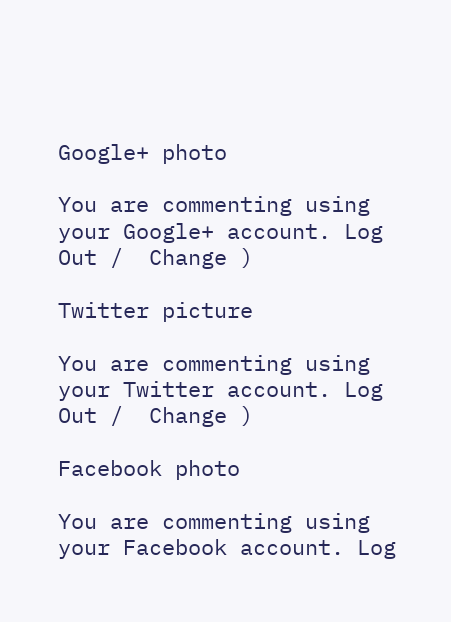Google+ photo

You are commenting using your Google+ account. Log Out /  Change )

Twitter picture

You are commenting using your Twitter account. Log Out /  Change )

Facebook photo

You are commenting using your Facebook account. Log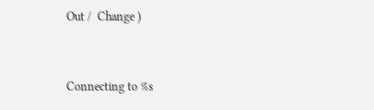Out /  Change )


Connecting to %s